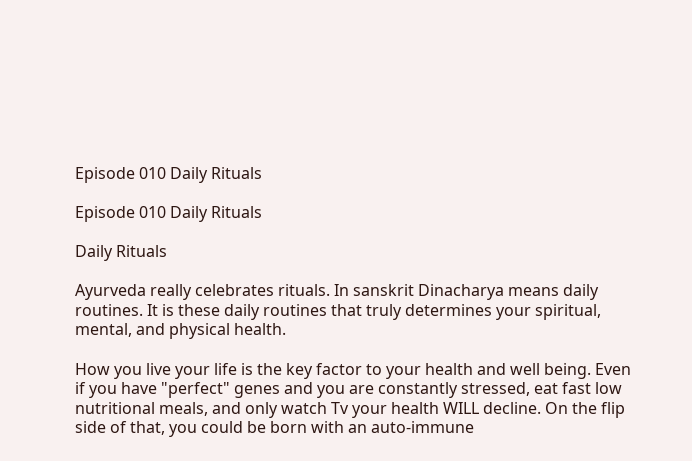Episode 010 Daily Rituals

Episode 010 Daily Rituals

Daily Rituals

Ayurveda really celebrates rituals. In sanskrit Dinacharya means daily routines. It is these daily routines that truly determines your spiritual, mental, and physical health.

How you live your life is the key factor to your health and well being. Even if you have "perfect" genes and you are constantly stressed, eat fast low nutritional meals, and only watch Tv your health WILL decline. On the flip side of that, you could be born with an auto-immune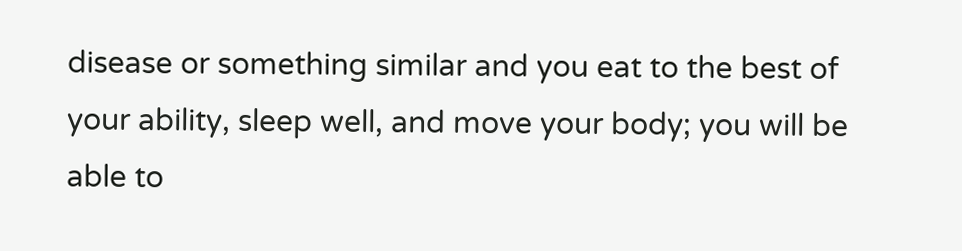disease or something similar and you eat to the best of your ability, sleep well, and move your body; you will be able to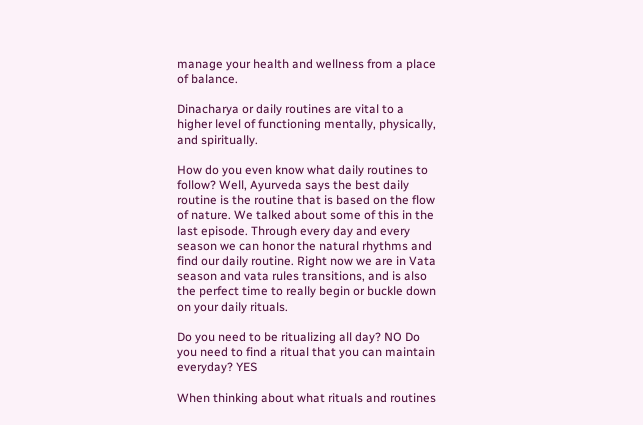manage your health and wellness from a place of balance.

Dinacharya or daily routines are vital to a higher level of functioning mentally, physically, and spiritually.

How do you even know what daily routines to follow? Well, Ayurveda says the best daily routine is the routine that is based on the flow of nature. We talked about some of this in the last episode. Through every day and every season we can honor the natural rhythms and find our daily routine. Right now we are in Vata season and vata rules transitions, and is also the perfect time to really begin or buckle down on your daily rituals.

Do you need to be ritualizing all day? NO Do you need to find a ritual that you can maintain everyday? YES

When thinking about what rituals and routines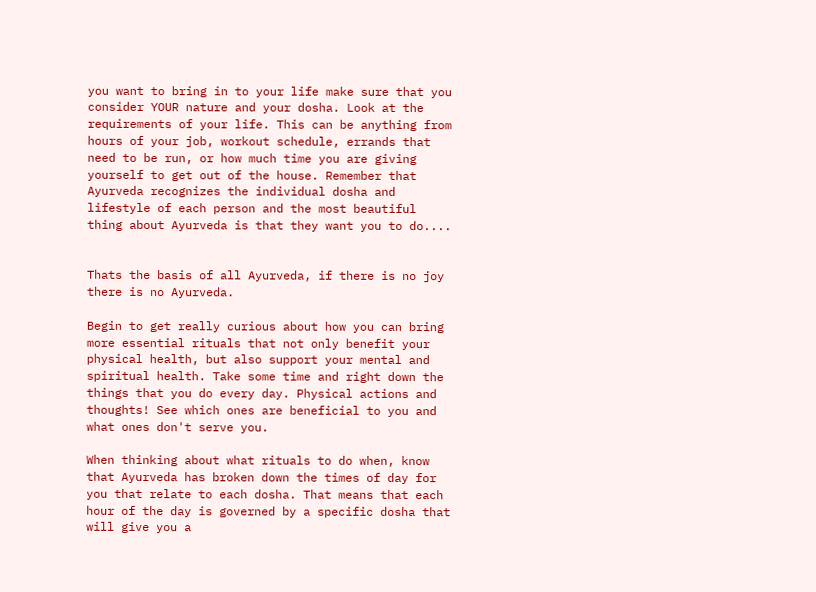you want to bring in to your life make sure that you consider YOUR nature and your dosha. Look at the requirements of your life. This can be anything from hours of your job, workout schedule, errands that need to be run, or how much time you are giving yourself to get out of the house. Remember that Ayurveda recognizes the individual dosha and lifestyle of each person and the most beautiful thing about Ayurveda is that they want you to do....


Thats the basis of all Ayurveda, if there is no joy there is no Ayurveda.

Begin to get really curious about how you can bring more essential rituals that not only benefit your physical health, but also support your mental and spiritual health. Take some time and right down the things that you do every day. Physical actions and thoughts! See which ones are beneficial to you and what ones don't serve you.

When thinking about what rituals to do when, know that Ayurveda has broken down the times of day for you that relate to each dosha. That means that each hour of the day is governed by a specific dosha that will give you a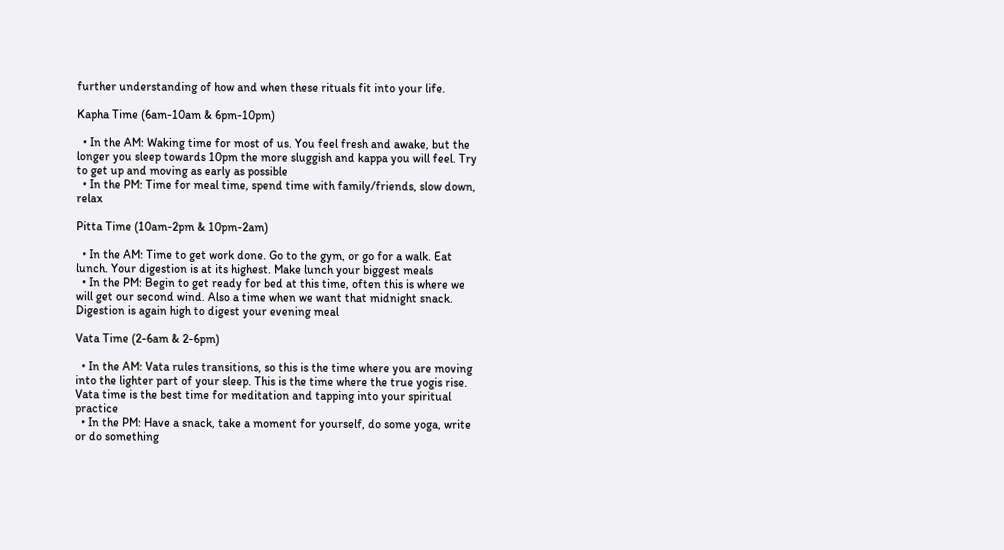further understanding of how and when these rituals fit into your life.

Kapha Time (6am-10am & 6pm-10pm)

  • In the AM: Waking time for most of us. You feel fresh and awake, but the longer you sleep towards 10pm the more sluggish and kappa you will feel. Try to get up and moving as early as possible
  • In the PM: Time for meal time, spend time with family/friends, slow down, relax

Pitta Time (10am-2pm & 10pm-2am)

  • In the AM: Time to get work done. Go to the gym, or go for a walk. Eat lunch. Your digestion is at its highest. Make lunch your biggest meals
  • In the PM: Begin to get ready for bed at this time, often this is where we will get our second wind. Also a time when we want that midnight snack. Digestion is again high to digest your evening meal

Vata Time (2-6am & 2-6pm)

  • In the AM: Vata rules transitions, so this is the time where you are moving into the lighter part of your sleep. This is the time where the true yogis rise. Vata time is the best time for meditation and tapping into your spiritual practice
  • In the PM: Have a snack, take a moment for yourself, do some yoga, write or do something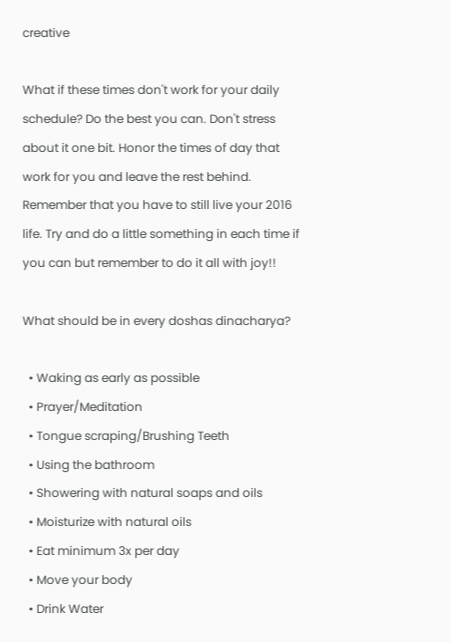creative

What if these times don't work for your daily schedule? Do the best you can. Don't stress about it one bit. Honor the times of day that work for you and leave the rest behind. Remember that you have to still live your 2016 life. Try and do a little something in each time if you can but remember to do it all with joy!!

What should be in every doshas dinacharya?

  • Waking as early as possible
  • Prayer/Meditation
  • Tongue scraping/Brushing Teeth
  • Using the bathroom
  • Showering with natural soaps and oils
  • Moisturize with natural oils
  • Eat minimum 3x per day
  • Move your body
  • Drink Water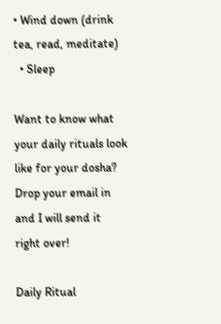• Wind down (drink tea, read, meditate)
  • Sleep

Want to know what your daily rituals look like for your dosha? Drop your email in and I will send it right over!

Daily Ritual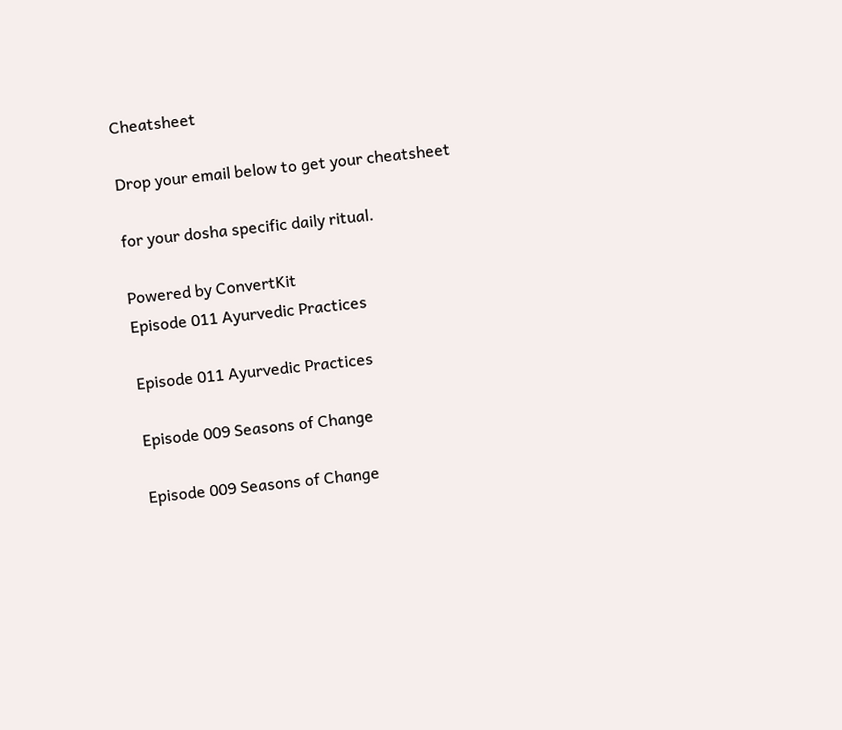Cheatsheet

Drop your email below to get your cheatsheet

for your dosha specific daily ritual.

Powered by ConvertKit
Episode 011 Ayurvedic Practices

Episode 011 Ayurvedic Practices

Episode 009 Seasons of Change

Episode 009 Seasons of Change